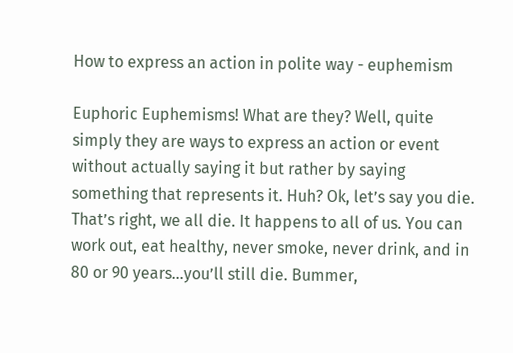How to express an action in polite way - euphemism

Euphoric Euphemisms! What are they? Well, quite simply they are ways to express an action or event without actually saying it but rather by saying something that represents it. Huh? Ok, let’s say you die. That’s right, we all die. It happens to all of us. You can work out, eat healthy, never smoke, never drink, and in 80 or 90 years…you’ll still die. Bummer,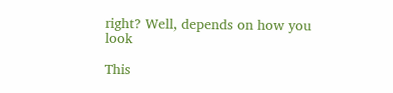right? Well, depends on how you look

This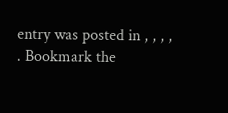entry was posted in , , , , . Bookmark the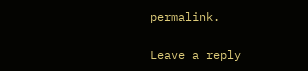permalink.

Leave a reply